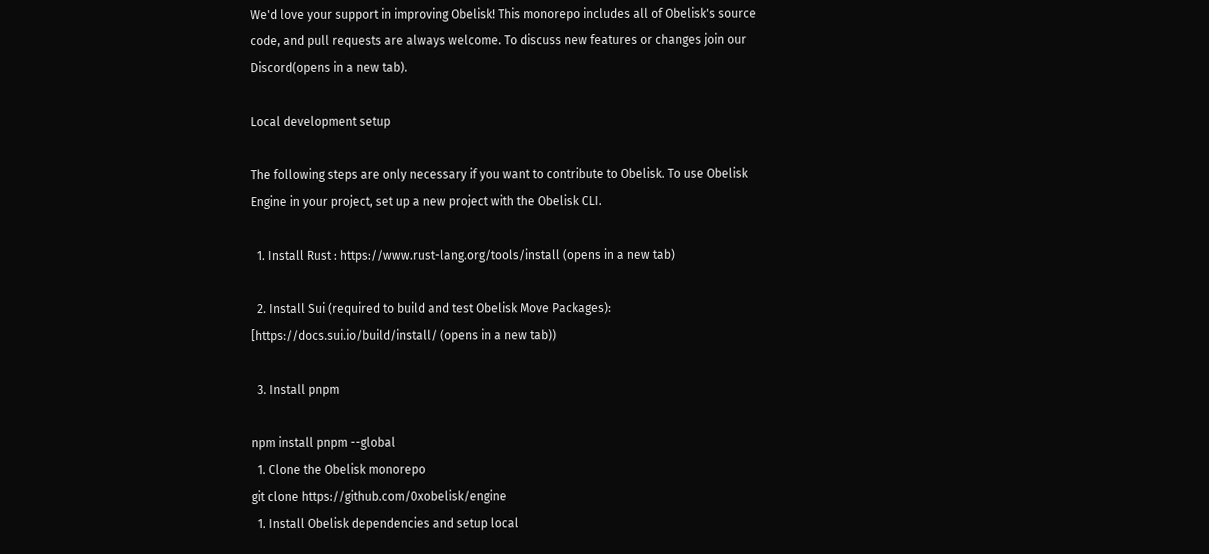We'd love your support in improving Obelisk! This monorepo includes all of Obelisk's source code, and pull requests are always welcome. To discuss new features or changes join our Discord(opens in a new tab).

Local development setup

The following steps are only necessary if you want to contribute to Obelisk. To use Obelisk Engine in your project, set up a new project with the Obelisk CLI.

  1. Install Rust : https://www.rust-lang.org/tools/install (opens in a new tab)

  2. Install Sui (required to build and test Obelisk Move Packages): [https://docs.sui.io/build/install/ (opens in a new tab))

  3. Install pnpm

npm install pnpm --global
  1. Clone the Obelisk monorepo
git clone https://github.com/0xobelisk/engine
  1. Install Obelisk dependencies and setup local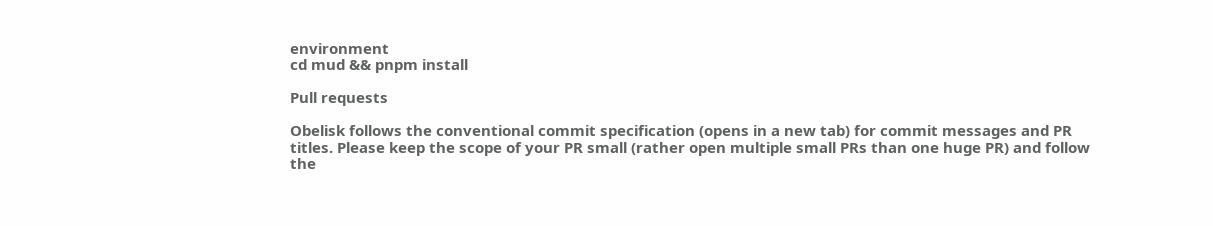environment
cd mud && pnpm install

Pull requests

Obelisk follows the conventional commit specification (opens in a new tab) for commit messages and PR titles. Please keep the scope of your PR small (rather open multiple small PRs than one huge PR) and follow the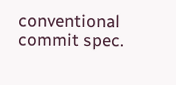conventional commit spec.